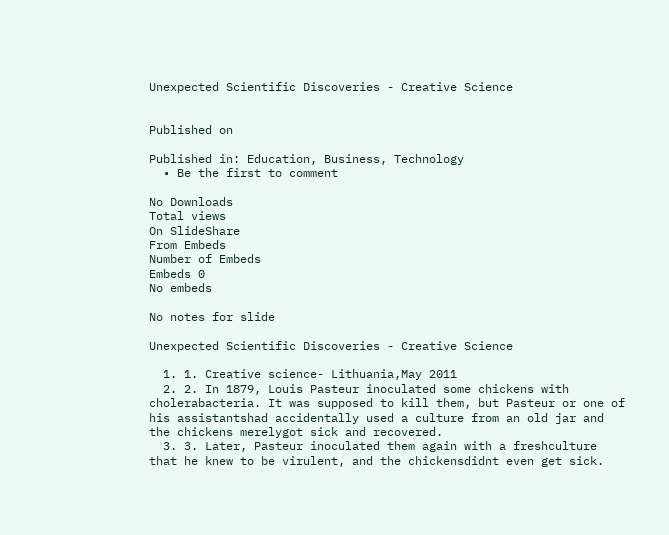Unexpected Scientific Discoveries - Creative Science


Published on

Published in: Education, Business, Technology
  • Be the first to comment

No Downloads
Total views
On SlideShare
From Embeds
Number of Embeds
Embeds 0
No embeds

No notes for slide

Unexpected Scientific Discoveries - Creative Science

  1. 1. Creative science- Lithuania,May 2011
  2. 2. In 1879, Louis Pasteur inoculated some chickens with cholerabacteria. It was supposed to kill them, but Pasteur or one of his assistantshad accidentally used a culture from an old jar and the chickens merelygot sick and recovered.
  3. 3. Later, Pasteur inoculated them again with a freshculture that he knew to be virulent, and the chickensdidnt even get sick.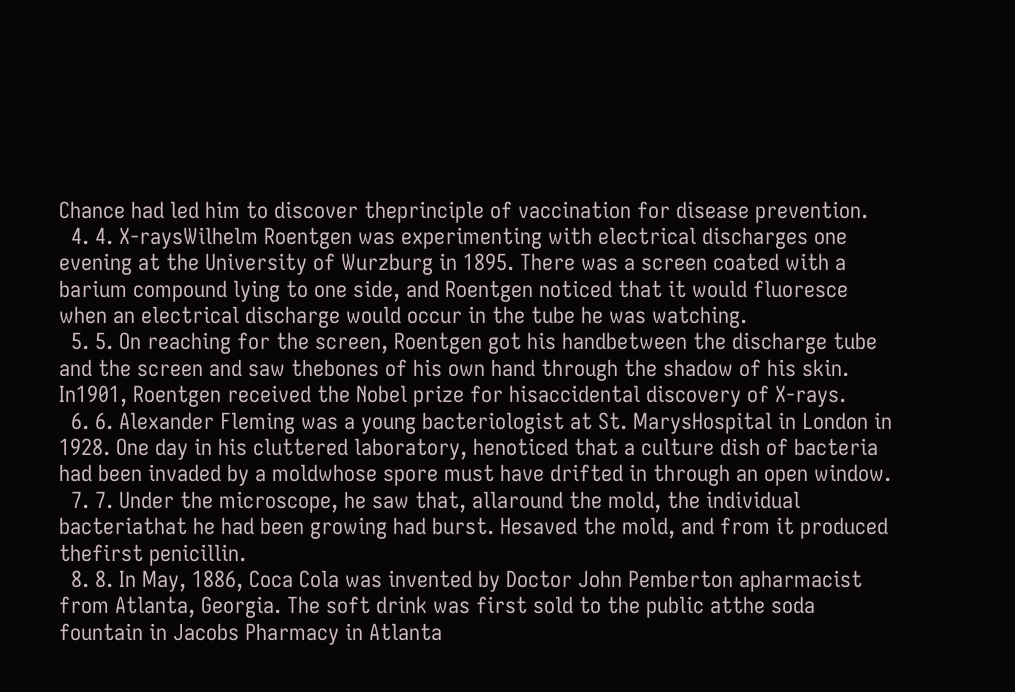Chance had led him to discover theprinciple of vaccination for disease prevention.
  4. 4. X-raysWilhelm Roentgen was experimenting with electrical discharges one evening at the University of Wurzburg in 1895. There was a screen coated with a barium compound lying to one side, and Roentgen noticed that it would fluoresce when an electrical discharge would occur in the tube he was watching.
  5. 5. On reaching for the screen, Roentgen got his handbetween the discharge tube and the screen and saw thebones of his own hand through the shadow of his skin. In1901, Roentgen received the Nobel prize for hisaccidental discovery of X-rays.
  6. 6. Alexander Fleming was a young bacteriologist at St. MarysHospital in London in 1928. One day in his cluttered laboratory, henoticed that a culture dish of bacteria had been invaded by a moldwhose spore must have drifted in through an open window.
  7. 7. Under the microscope, he saw that, allaround the mold, the individual bacteriathat he had been growing had burst. Hesaved the mold, and from it produced thefirst penicillin.
  8. 8. In May, 1886, Coca Cola was invented by Doctor John Pemberton apharmacist from Atlanta, Georgia. The soft drink was first sold to the public atthe soda fountain in Jacobs Pharmacy in Atlanta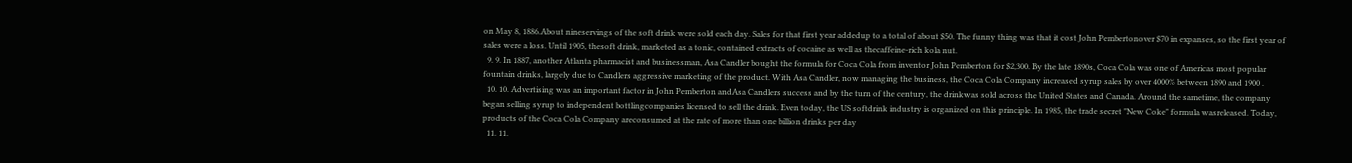on May 8, 1886.About nineservings of the soft drink were sold each day. Sales for that first year addedup to a total of about $50. The funny thing was that it cost John Pembertonover $70 in expanses, so the first year of sales were a loss. Until 1905, thesoft drink, marketed as a tonic, contained extracts of cocaine as well as thecaffeine-rich kola nut.
  9. 9. In 1887, another Atlanta pharmacist and businessman, Asa Candler bought the formula for Coca Cola from inventor John Pemberton for $2,300. By the late 1890s, Coca Cola was one of Americas most popular fountain drinks, largely due to Candlers aggressive marketing of the product. With Asa Candler, now managing the business, the Coca Cola Company increased syrup sales by over 4000% between 1890 and 1900 .
  10. 10. Advertising was an important factor in John Pemberton andAsa Candlers success and by the turn of the century, the drinkwas sold across the United States and Canada. Around the sametime, the company began selling syrup to independent bottlingcompanies licensed to sell the drink. Even today, the US softdrink industry is organized on this principle. In 1985, the trade secret "New Coke" formula wasreleased. Today, products of the Coca Cola Company areconsumed at the rate of more than one billion drinks per day
  11. 11.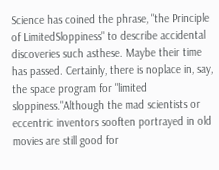Science has coined the phrase, "the Principle of LimitedSloppiness" to describe accidental discoveries such asthese. Maybe their time has passed. Certainly, there is noplace in, say, the space program for "limited sloppiness."Although the mad scientists or eccentric inventors sooften portrayed in old movies are still good for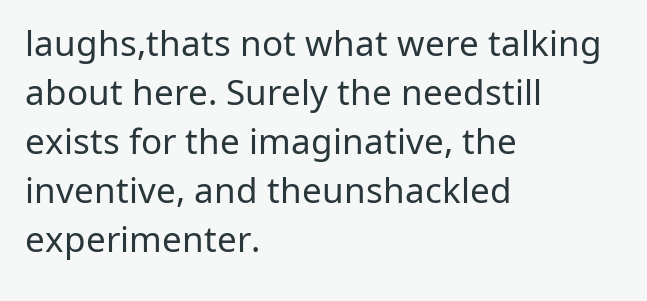laughs,thats not what were talking about here. Surely the needstill exists for the imaginative, the inventive, and theunshackled experimenter.